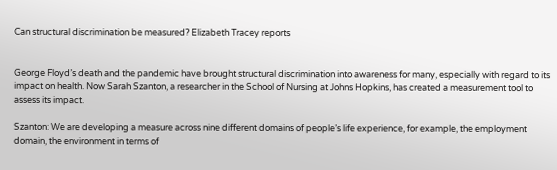Can structural discrimination be measured? Elizabeth Tracey reports


George Floyd’s death and the pandemic have brought structural discrimination into awareness for many, especially with regard to its impact on health. Now Sarah Szanton, a researcher in the School of Nursing at Johns Hopkins, has created a measurement tool to assess its impact.

Szanton: We are developing a measure across nine different domains of people’s life experience, for example, the employment domain, the environment in terms of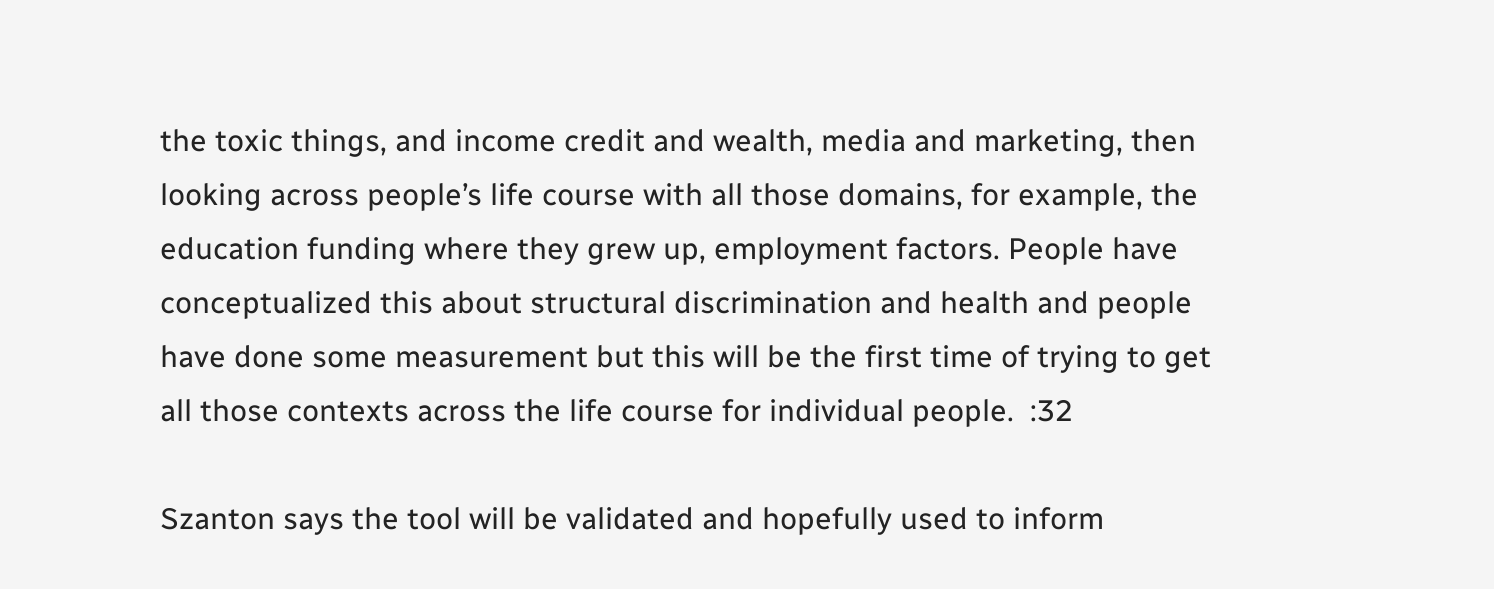the toxic things, and income credit and wealth, media and marketing, then looking across people’s life course with all those domains, for example, the education funding where they grew up, employment factors. People have conceptualized this about structural discrimination and health and people have done some measurement but this will be the first time of trying to get all those contexts across the life course for individual people.  :32

Szanton says the tool will be validated and hopefully used to inform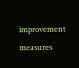improvement measures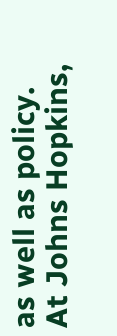as well as policy. At Johns Hopkins,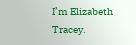I’m Elizabeth Tracey.